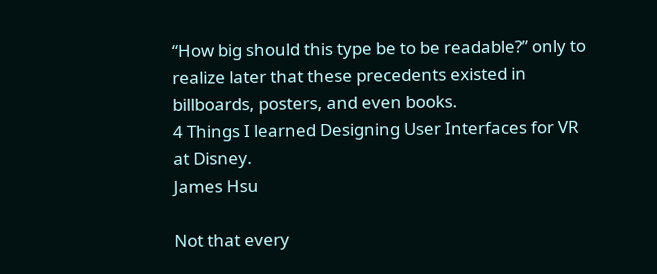“How big should this type be to be readable?” only to realize later that these precedents existed in billboards, posters, and even books.
4 Things I learned Designing User Interfaces for VR at Disney.
James Hsu

Not that every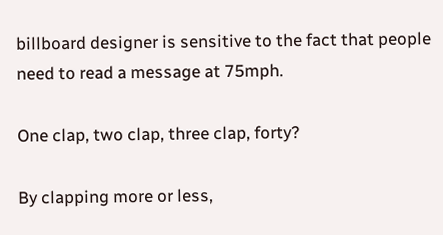billboard designer is sensitive to the fact that people need to read a message at 75mph.

One clap, two clap, three clap, forty?

By clapping more or less,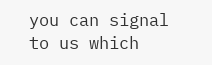you can signal to us which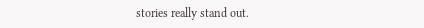stories really stand out.